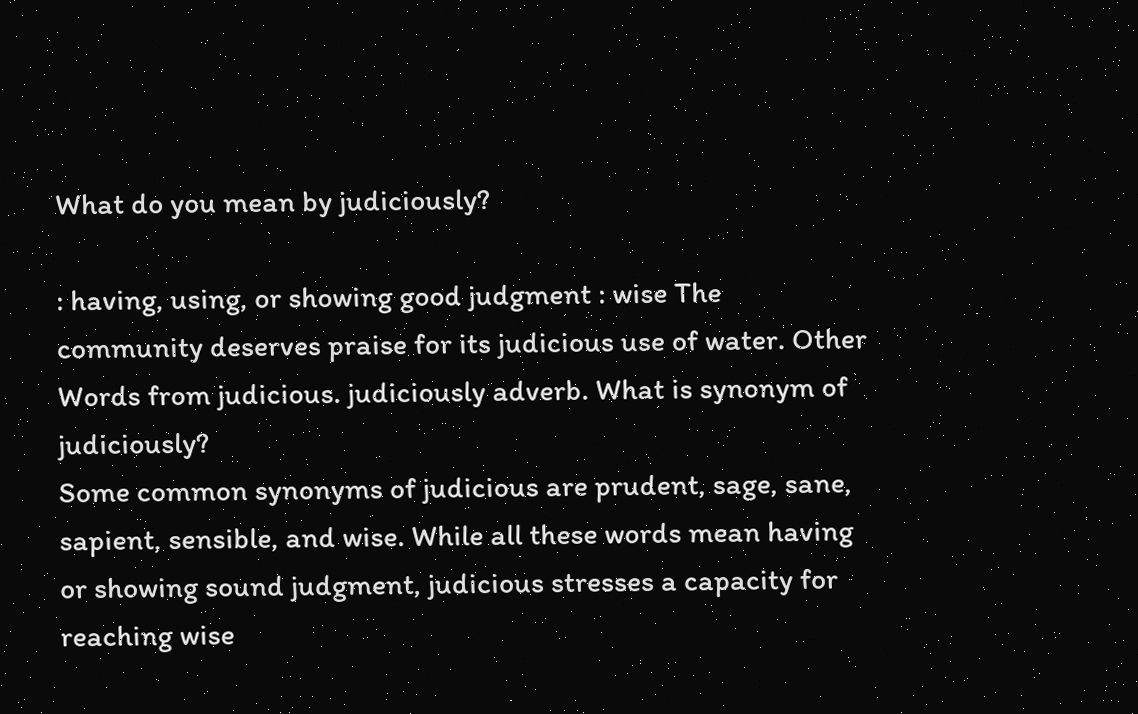What do you mean by judiciously?

: having, using, or showing good judgment : wise The community deserves praise for its judicious use of water. Other Words from judicious. judiciously adverb. What is synonym of judiciously?
Some common synonyms of judicious are prudent, sage, sane, sapient, sensible, and wise. While all these words mean having or showing sound judgment, judicious stresses a capacity for reaching wise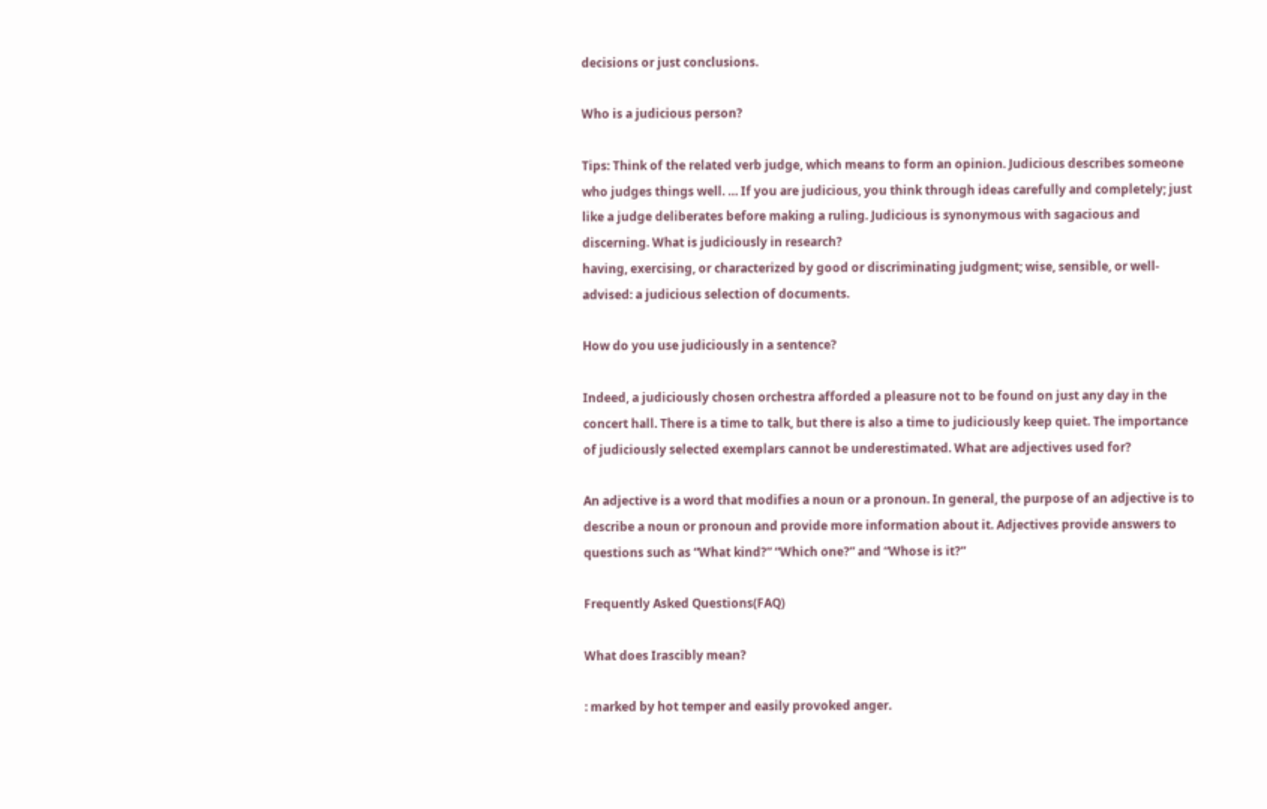decisions or just conclusions.

Who is a judicious person?

Tips: Think of the related verb judge, which means to form an opinion. Judicious describes someone who judges things well. … If you are judicious, you think through ideas carefully and completely; just like a judge deliberates before making a ruling. Judicious is synonymous with sagacious and discerning. What is judiciously in research?
having, exercising, or characterized by good or discriminating judgment; wise, sensible, or well-advised: a judicious selection of documents.

How do you use judiciously in a sentence?

Indeed, a judiciously chosen orchestra afforded a pleasure not to be found on just any day in the concert hall. There is a time to talk, but there is also a time to judiciously keep quiet. The importance of judiciously selected exemplars cannot be underestimated. What are adjectives used for?

An adjective is a word that modifies a noun or a pronoun. In general, the purpose of an adjective is to describe a noun or pronoun and provide more information about it. Adjectives provide answers to questions such as “What kind?” “Which one?” and “Whose is it?”

Frequently Asked Questions(FAQ)

What does Irascibly mean?

: marked by hot temper and easily provoked anger.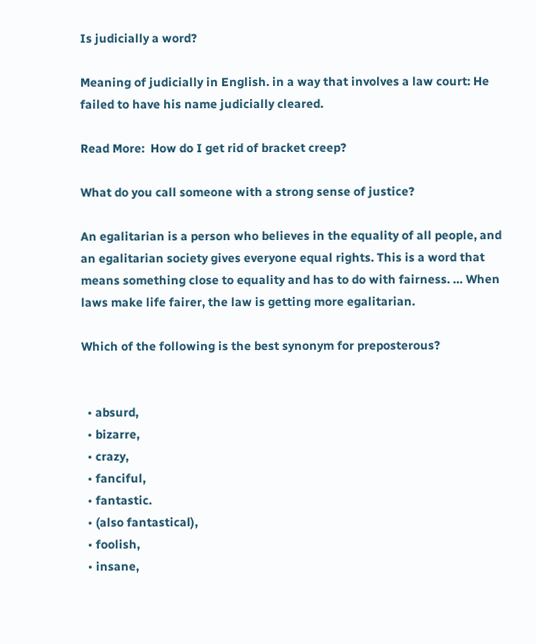Is judicially a word?

Meaning of judicially in English. in a way that involves a law court: He failed to have his name judicially cleared.

Read More:  How do I get rid of bracket creep?

What do you call someone with a strong sense of justice?

An egalitarian is a person who believes in the equality of all people, and an egalitarian society gives everyone equal rights. This is a word that means something close to equality and has to do with fairness. … When laws make life fairer, the law is getting more egalitarian.

Which of the following is the best synonym for preposterous?


  • absurd,
  • bizarre,
  • crazy,
  • fanciful,
  • fantastic.
  • (also fantastical),
  • foolish,
  • insane,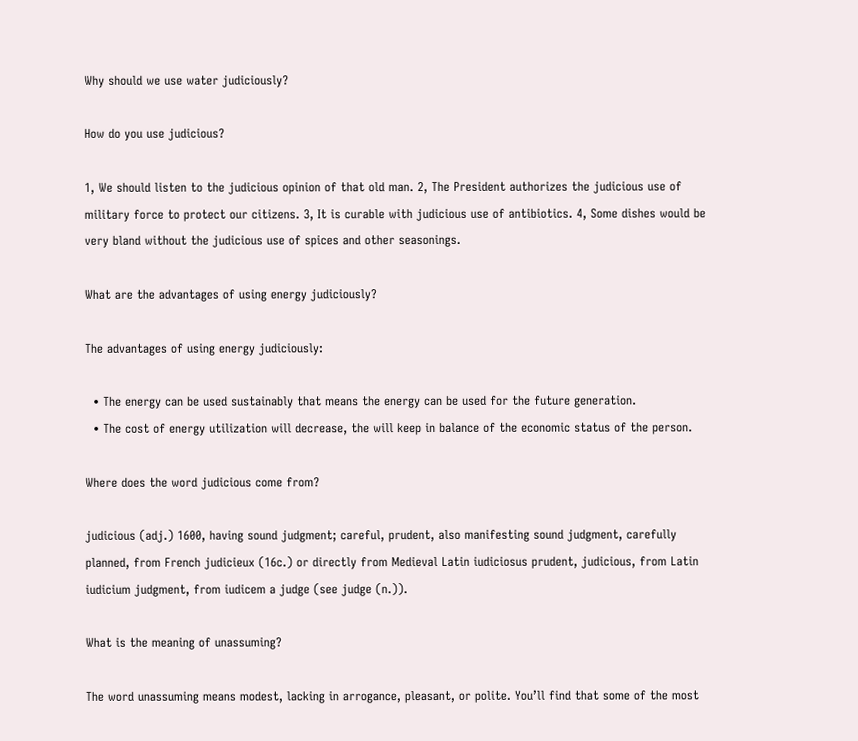Why should we use water judiciously?

How do you use judicious?

1, We should listen to the judicious opinion of that old man. 2, The President authorizes the judicious use of military force to protect our citizens. 3, It is curable with judicious use of antibiotics. 4, Some dishes would be very bland without the judicious use of spices and other seasonings.

What are the advantages of using energy judiciously?

The advantages of using energy judiciously:

  • The energy can be used sustainably that means the energy can be used for the future generation.
  • The cost of energy utilization will decrease, the will keep in balance of the economic status of the person.

Where does the word judicious come from?

judicious (adj.) 1600, having sound judgment; careful, prudent, also manifesting sound judgment, carefully planned, from French judicieux (16c.) or directly from Medieval Latin iudiciosus prudent, judicious, from Latin iudicium judgment, from iudicem a judge (see judge (n.)).

What is the meaning of unassuming?

The word unassuming means modest, lacking in arrogance, pleasant, or polite. You’ll find that some of the most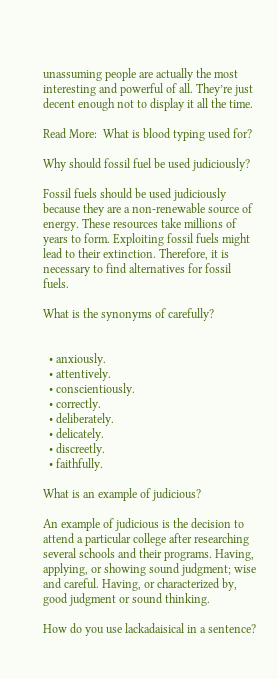unassuming people are actually the most interesting and powerful of all. They’re just decent enough not to display it all the time.

Read More:  What is blood typing used for?

Why should fossil fuel be used judiciously?

Fossil fuels should be used judiciously because they are a non-renewable source of energy. These resources take millions of years to form. Exploiting fossil fuels might lead to their extinction. Therefore, it is necessary to find alternatives for fossil fuels.

What is the synonyms of carefully?


  • anxiously.
  • attentively.
  • conscientiously.
  • correctly.
  • deliberately.
  • delicately.
  • discreetly.
  • faithfully.

What is an example of judicious?

An example of judicious is the decision to attend a particular college after researching several schools and their programs. Having, applying, or showing sound judgment; wise and careful. Having, or characterized by, good judgment or sound thinking.

How do you use lackadaisical in a sentence?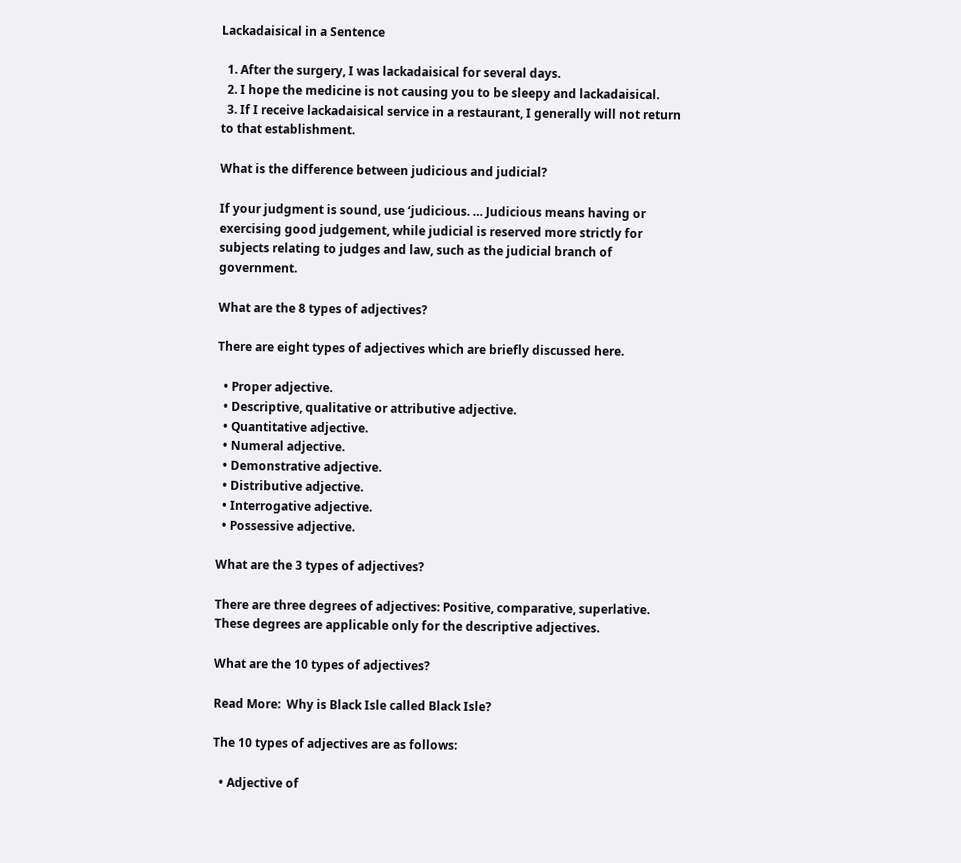Lackadaisical in a Sentence

  1. After the surgery, I was lackadaisical for several days.
  2. I hope the medicine is not causing you to be sleepy and lackadaisical.
  3. If I receive lackadaisical service in a restaurant, I generally will not return to that establishment.

What is the difference between judicious and judicial?

If your judgment is sound, use ‘judicious. … Judicious means having or exercising good judgement, while judicial is reserved more strictly for subjects relating to judges and law, such as the judicial branch of government.

What are the 8 types of adjectives?

There are eight types of adjectives which are briefly discussed here.

  • Proper adjective.
  • Descriptive, qualitative or attributive adjective.
  • Quantitative adjective.
  • Numeral adjective.
  • Demonstrative adjective.
  • Distributive adjective.
  • Interrogative adjective.
  • Possessive adjective.

What are the 3 types of adjectives?

There are three degrees of adjectives: Positive, comparative, superlative. These degrees are applicable only for the descriptive adjectives.

What are the 10 types of adjectives?

Read More:  Why is Black Isle called Black Isle?

The 10 types of adjectives are as follows:

  • Adjective of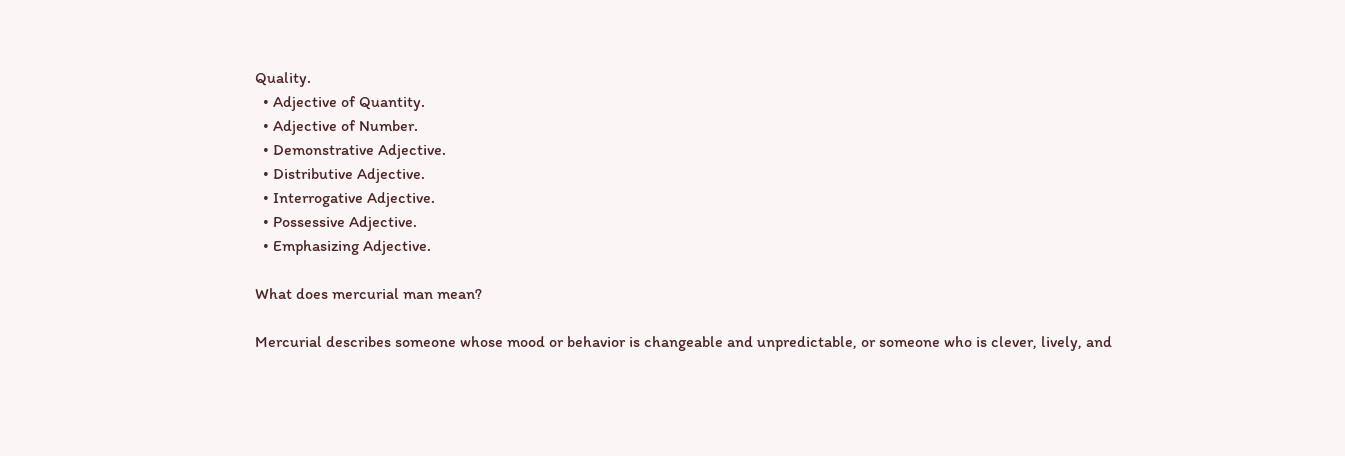Quality.
  • Adjective of Quantity.
  • Adjective of Number.
  • Demonstrative Adjective.
  • Distributive Adjective.
  • Interrogative Adjective.
  • Possessive Adjective.
  • Emphasizing Adjective.

What does mercurial man mean?

Mercurial describes someone whose mood or behavior is changeable and unpredictable, or someone who is clever, lively, and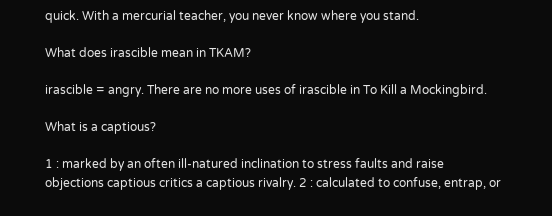quick. With a mercurial teacher, you never know where you stand.

What does irascible mean in TKAM?

irascible = angry. There are no more uses of irascible in To Kill a Mockingbird.

What is a captious?

1 : marked by an often ill-natured inclination to stress faults and raise objections captious critics a captious rivalry. 2 : calculated to confuse, entrap, or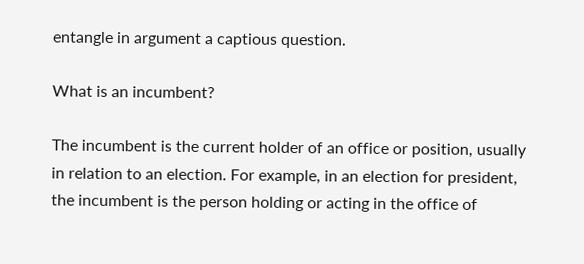entangle in argument a captious question.

What is an incumbent?

The incumbent is the current holder of an office or position, usually in relation to an election. For example, in an election for president, the incumbent is the person holding or acting in the office of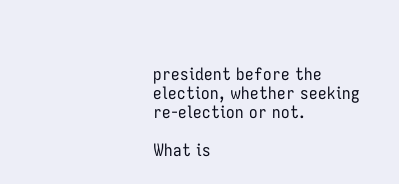president before the election, whether seeking re-election or not.

What is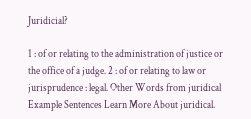Juridicial?

1 : of or relating to the administration of justice or the office of a judge. 2 : of or relating to law or jurisprudence : legal. Other Words from juridical Example Sentences Learn More About juridical.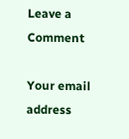Leave a Comment

Your email address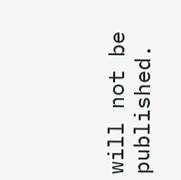will not be published.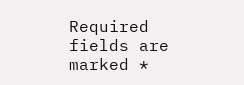Required fields are marked *